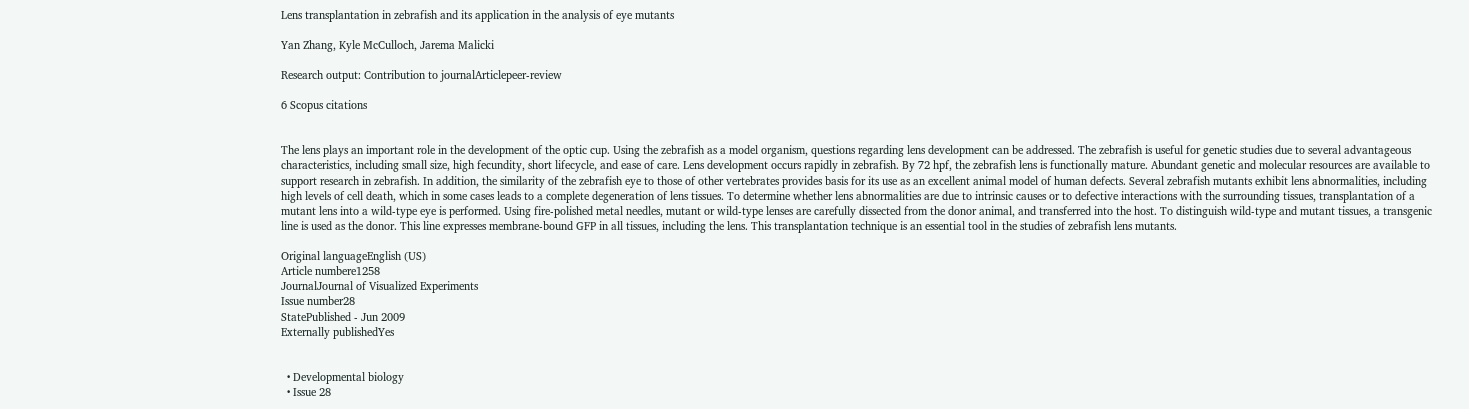Lens transplantation in zebrafish and its application in the analysis of eye mutants

Yan Zhang, Kyle McCulloch, Jarema Malicki

Research output: Contribution to journalArticlepeer-review

6 Scopus citations


The lens plays an important role in the development of the optic cup. Using the zebrafish as a model organism, questions regarding lens development can be addressed. The zebrafish is useful for genetic studies due to several advantageous characteristics, including small size, high fecundity, short lifecycle, and ease of care. Lens development occurs rapidly in zebrafish. By 72 hpf, the zebrafish lens is functionally mature. Abundant genetic and molecular resources are available to support research in zebrafish. In addition, the similarity of the zebrafish eye to those of other vertebrates provides basis for its use as an excellent animal model of human defects. Several zebrafish mutants exhibit lens abnormalities, including high levels of cell death, which in some cases leads to a complete degeneration of lens tissues. To determine whether lens abnormalities are due to intrinsic causes or to defective interactions with the surrounding tissues, transplantation of a mutant lens into a wild-type eye is performed. Using fire-polished metal needles, mutant or wild-type lenses are carefully dissected from the donor animal, and transferred into the host. To distinguish wild-type and mutant tissues, a transgenic line is used as the donor. This line expresses membrane-bound GFP in all tissues, including the lens. This transplantation technique is an essential tool in the studies of zebrafish lens mutants.

Original languageEnglish (US)
Article numbere1258
JournalJournal of Visualized Experiments
Issue number28
StatePublished - Jun 2009
Externally publishedYes


  • Developmental biology
  • Issue 28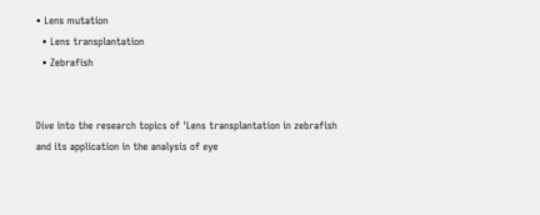• Lens mutation
  • Lens transplantation
  • Zebrafish


Dive into the research topics of 'Lens transplantation in zebrafish and its application in the analysis of eye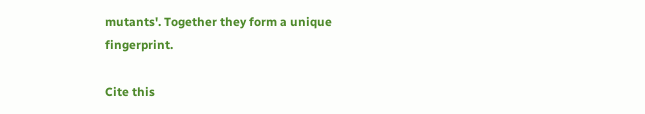mutants'. Together they form a unique fingerprint.

Cite this